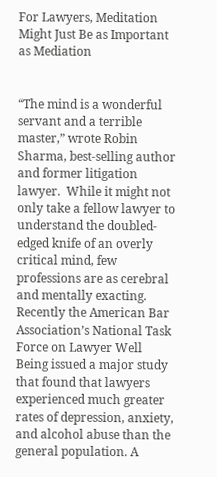For Lawyers, Meditation Might Just Be as Important as Mediation


“The mind is a wonderful servant and a terrible master,” wrote Robin Sharma, best-selling author and former litigation lawyer.  While it might not only take a fellow lawyer to understand the doubled-edged knife of an overly critical mind, few professions are as cerebral and mentally exacting. Recently the American Bar Association’s National Task Force on Lawyer Well Being issued a major study that found that lawyers experienced much greater rates of depression, anxiety, and alcohol abuse than the general population. A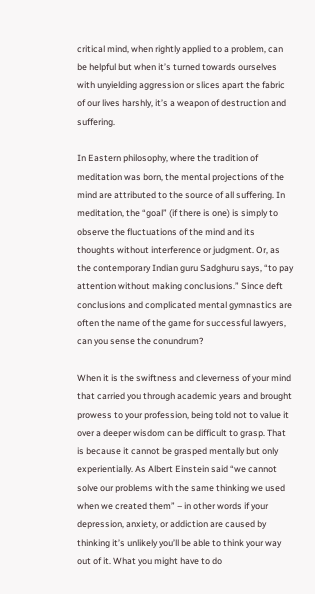critical mind, when rightly applied to a problem, can be helpful but when it’s turned towards ourselves with unyielding aggression or slices apart the fabric of our lives harshly, it’s a weapon of destruction and suffering.

In Eastern philosophy, where the tradition of meditation was born, the mental projections of the mind are attributed to the source of all suffering. In meditation, the “goal” (if there is one) is simply to observe the fluctuations of the mind and its thoughts without interference or judgment. Or, as the contemporary Indian guru Sadghuru says, “to pay attention without making conclusions.” Since deft conclusions and complicated mental gymnastics are often the name of the game for successful lawyers, can you sense the conundrum?

When it is the swiftness and cleverness of your mind that carried you through academic years and brought prowess to your profession, being told not to value it over a deeper wisdom can be difficult to grasp. That is because it cannot be grasped mentally but only experientially. As Albert Einstein said “we cannot solve our problems with the same thinking we used when we created them” – in other words if your depression, anxiety, or addiction are caused by thinking it’s unlikely you’ll be able to think your way out of it. What you might have to do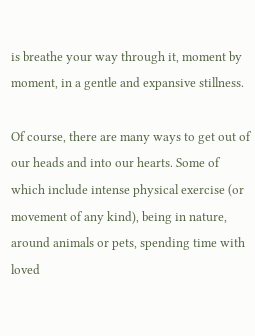is breathe your way through it, moment by moment, in a gentle and expansive stillness.

Of course, there are many ways to get out of our heads and into our hearts. Some of which include intense physical exercise (or movement of any kind), being in nature, around animals or pets, spending time with loved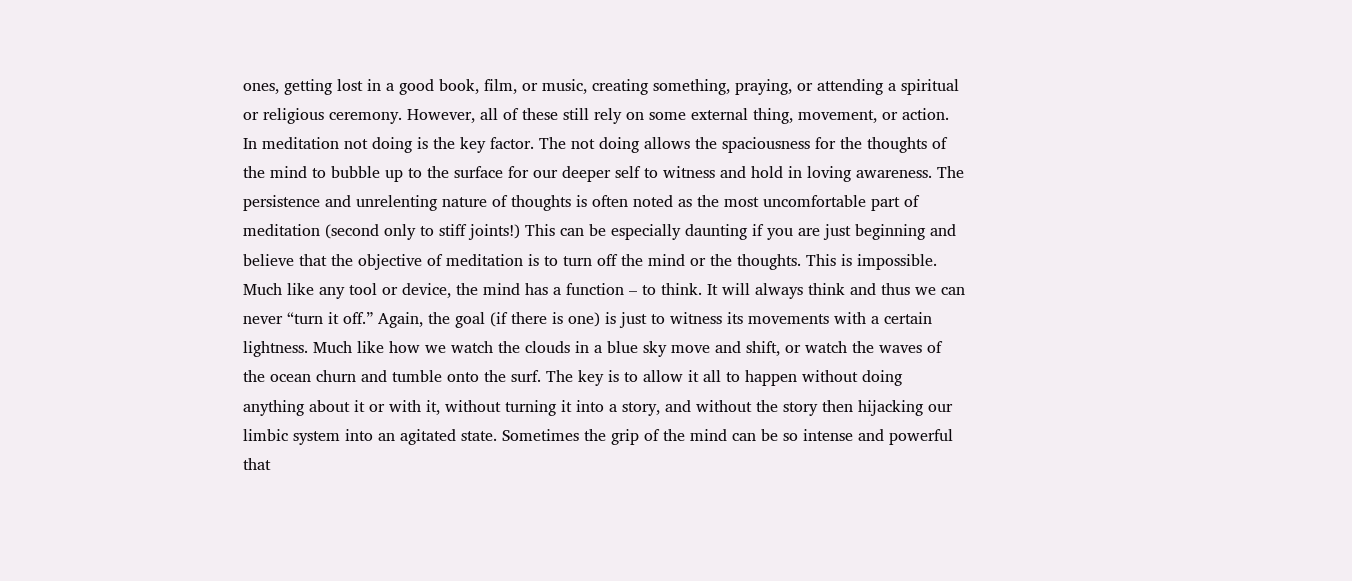ones, getting lost in a good book, film, or music, creating something, praying, or attending a spiritual or religious ceremony. However, all of these still rely on some external thing, movement, or action. In meditation not doing is the key factor. The not doing allows the spaciousness for the thoughts of the mind to bubble up to the surface for our deeper self to witness and hold in loving awareness. The persistence and unrelenting nature of thoughts is often noted as the most uncomfortable part of meditation (second only to stiff joints!) This can be especially daunting if you are just beginning and believe that the objective of meditation is to turn off the mind or the thoughts. This is impossible. Much like any tool or device, the mind has a function – to think. It will always think and thus we can never “turn it off.” Again, the goal (if there is one) is just to witness its movements with a certain lightness. Much like how we watch the clouds in a blue sky move and shift, or watch the waves of the ocean churn and tumble onto the surf. The key is to allow it all to happen without doing anything about it or with it, without turning it into a story, and without the story then hijacking our limbic system into an agitated state. Sometimes the grip of the mind can be so intense and powerful that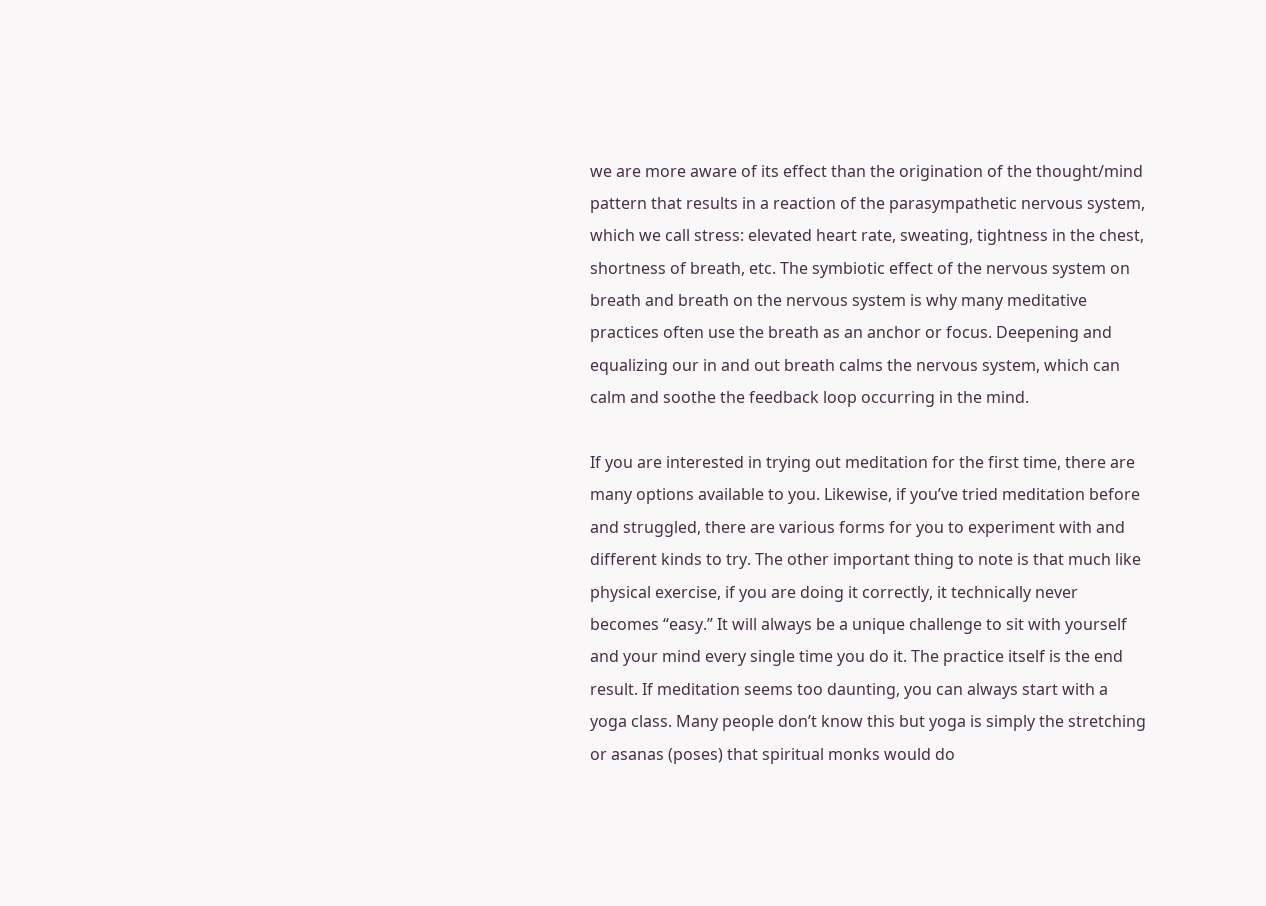we are more aware of its effect than the origination of the thought/mind pattern that results in a reaction of the parasympathetic nervous system, which we call stress: elevated heart rate, sweating, tightness in the chest, shortness of breath, etc. The symbiotic effect of the nervous system on breath and breath on the nervous system is why many meditative practices often use the breath as an anchor or focus. Deepening and equalizing our in and out breath calms the nervous system, which can calm and soothe the feedback loop occurring in the mind.

If you are interested in trying out meditation for the first time, there are many options available to you. Likewise, if you’ve tried meditation before and struggled, there are various forms for you to experiment with and different kinds to try. The other important thing to note is that much like physical exercise, if you are doing it correctly, it technically never becomes “easy.” It will always be a unique challenge to sit with yourself and your mind every single time you do it. The practice itself is the end result. If meditation seems too daunting, you can always start with a yoga class. Many people don’t know this but yoga is simply the stretching or asanas (poses) that spiritual monks would do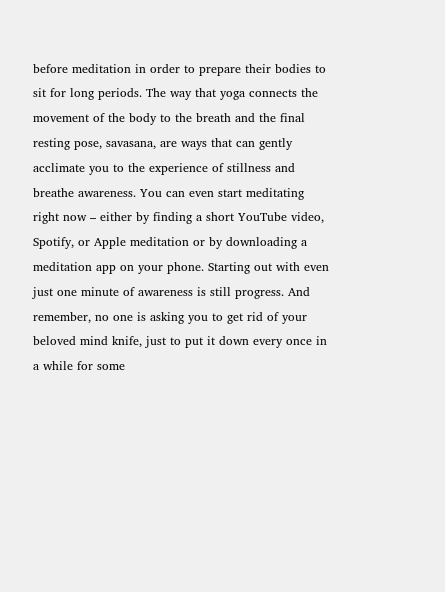before meditation in order to prepare their bodies to sit for long periods. The way that yoga connects the movement of the body to the breath and the final resting pose, savasana, are ways that can gently acclimate you to the experience of stillness and breathe awareness. You can even start meditating right now – either by finding a short YouTube video, Spotify, or Apple meditation or by downloading a meditation app on your phone. Starting out with even just one minute of awareness is still progress. And remember, no one is asking you to get rid of your beloved mind knife, just to put it down every once in a while for some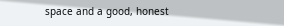space and a good, honest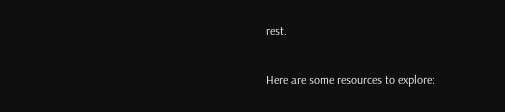rest.

Here are some resources to explore: